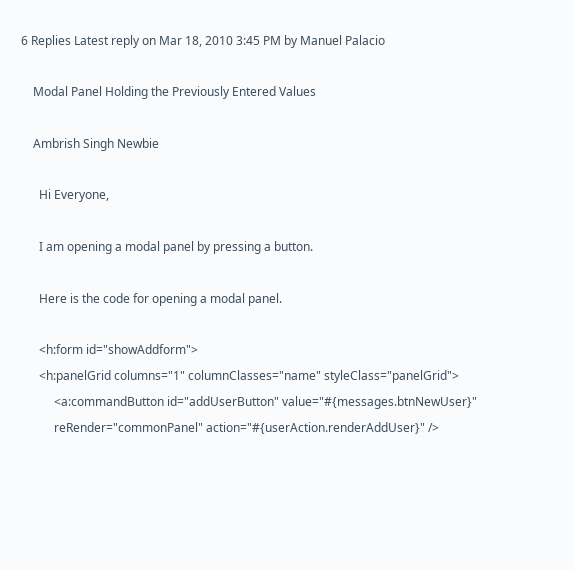6 Replies Latest reply on Mar 18, 2010 3:45 PM by Manuel Palacio

    Modal Panel Holding the Previously Entered Values

    Ambrish Singh Newbie

      Hi Everyone,

      I am opening a modal panel by pressing a button.

      Here is the code for opening a modal panel.

      <h:form id="showAddform">
      <h:panelGrid columns="1" columnClasses="name" styleClass="panelGrid">
           <a:commandButton id="addUserButton" value="#{messages.btnNewUser}"
           reRender="commonPanel" action="#{userAction.renderAddUser}" />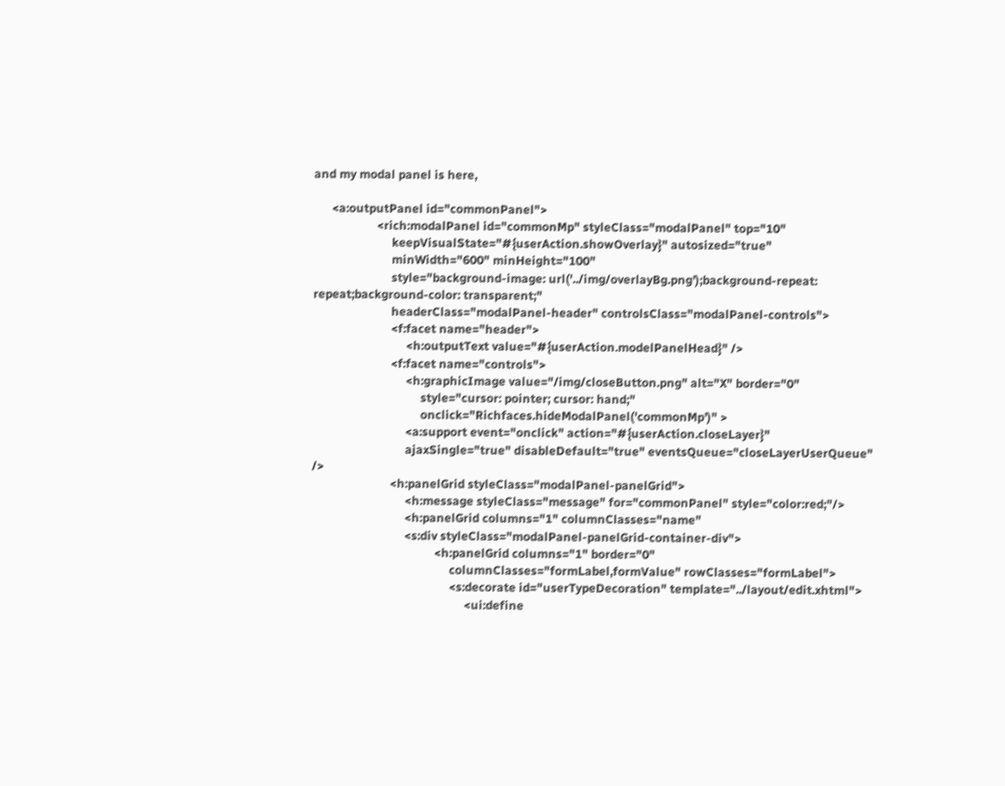and my modal panel is here,

      <a:outputPanel id="commonPanel">
                     <rich:modalPanel id="commonMp" styleClass="modalPanel" top="10"
                          keepVisualState="#{userAction.showOverlay}" autosized="true"
                          minWidth="600" minHeight="100"
                          style="background-image: url('../img/overlayBg.png');background-repeat: repeat;background-color: transparent;"
                          headerClass="modalPanel-header" controlsClass="modalPanel-controls">
                          <f:facet name="header">
                               <h:outputText value="#{userAction.modelPanelHead}" />
                          <f:facet name="controls">
                               <h:graphicImage value="/img/closeButton.png" alt="X" border="0"
                                    style="cursor: pointer; cursor: hand;"
                                    onclick="Richfaces.hideModalPanel('commonMp')" >
                               <a:support event="onclick" action="#{userAction.closeLayer}"
                               ajaxSingle="true" disableDefault="true" eventsQueue="closeLayerUserQueue" />
                          <h:panelGrid styleClass="modalPanel-panelGrid">
                               <h:message styleClass="message" for="commonPanel" style="color:red;"/>
                               <h:panelGrid columns="1" columnClasses="name"
                               <s:div styleClass="modalPanel-panelGrid-container-div">
                                         <h:panelGrid columns="1" border="0"
                                              columnClasses="formLabel,formValue" rowClasses="formLabel">
                                              <s:decorate id="userTypeDecoration" template="../layout/edit.xhtml">
                                                   <ui:define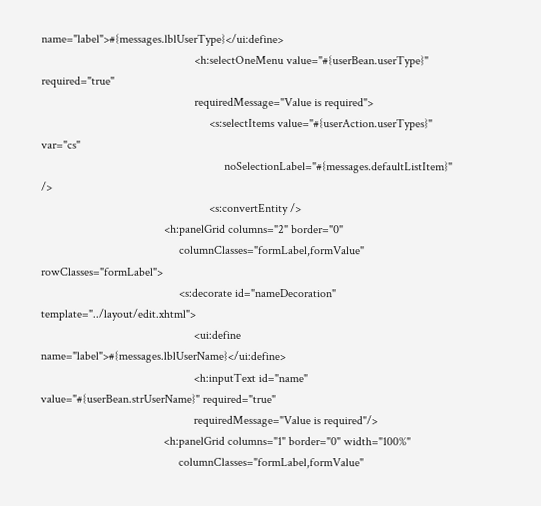name="label">#{messages.lblUserType}</ui:define>
                                                   <h:selectOneMenu value="#{userBean.userType}" required="true"
                                                   requiredMessage="Value is required">
                                                        <s:selectItems value="#{userAction.userTypes}" var="cs"
                                                             noSelectionLabel="#{messages.defaultListItem}" />
                                                        <s:convertEntity />
                                         <h:panelGrid columns="2" border="0"
                                              columnClasses="formLabel,formValue" rowClasses="formLabel">
                                              <s:decorate id="nameDecoration" template="../layout/edit.xhtml">
                                                   <ui:define name="label">#{messages.lblUserName}</ui:define>
                                                   <h:inputText id="name" value="#{userBean.strUserName}" required="true"
                                                   requiredMessage="Value is required"/>
                                         <h:panelGrid columns="1" border="0" width="100%"
                                              columnClasses="formLabel,formValue"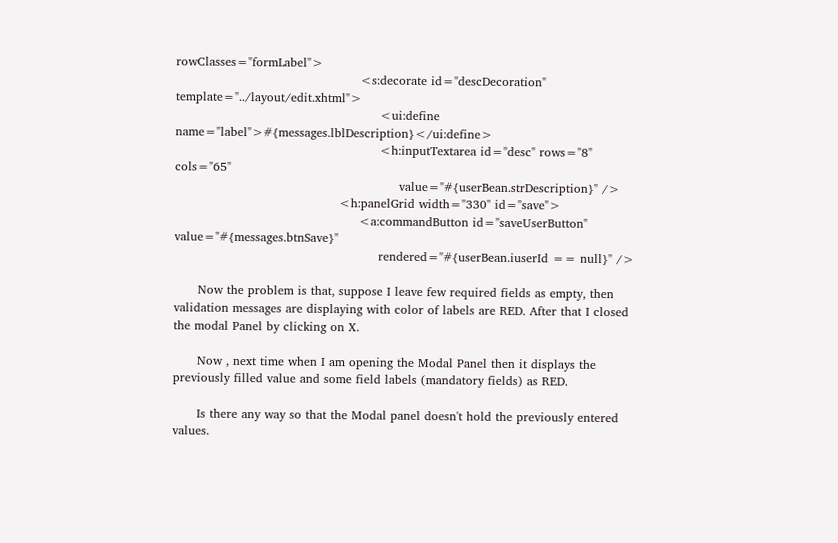rowClasses="formLabel">
                                              <s:decorate id="descDecoration" template="../layout/edit.xhtml">
                                                   <ui:define name="label">#{messages.lblDescription}</ui:define>
                                                   <h:inputTextarea id="desc" rows="8" cols="65"
                                                        value="#{userBean.strDescription}" />
                                         <h:panelGrid width="330" id="save">
                                              <a:commandButton id="saveUserButton" value="#{messages.btnSave}"
                                                   rendered="#{userBean.iuserId == null}" />

      Now the problem is that, suppose I leave few required fields as empty, then validation messages are displaying with color of labels are RED. After that I closed the modal Panel by clicking on X.

      Now , next time when I am opening the Modal Panel then it displays the previously filled value and some field labels (mandatory fields) as RED.

      Is there any way so that the Modal panel doesn't hold the previously entered values.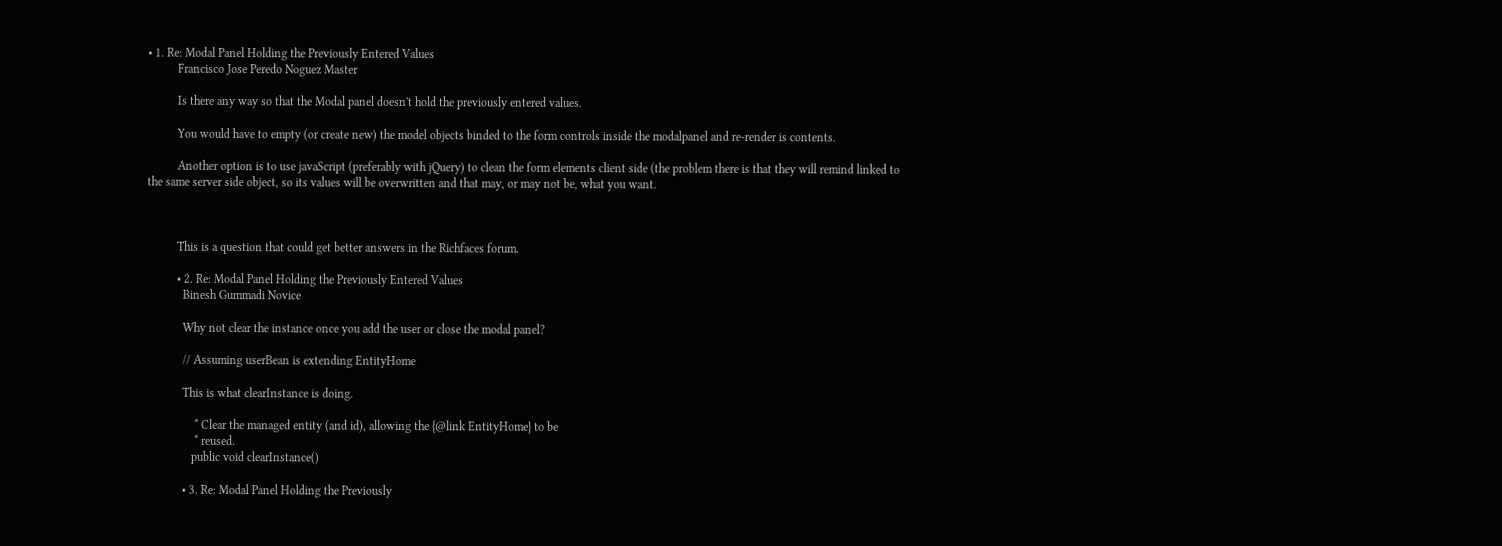• 1. Re: Modal Panel Holding the Previously Entered Values
          Francisco Jose Peredo Noguez Master

          Is there any way so that the Modal panel doesn't hold the previously entered values.

          You would have to empty (or create new) the model objects binded to the form controls inside the modalpanel and re-render is contents.

          Another option is to use javaScript (preferably with jQuery) to clean the form elements client side (the problem there is that they will remind linked to the same server side object, so its values will be overwritten and that may, or may not be, what you want.



          This is a question that could get better answers in the Richfaces forum.

          • 2. Re: Modal Panel Holding the Previously Entered Values
            Binesh Gummadi Novice

            Why not clear the instance once you add the user or close the modal panel?

            // Assuming userBean is extending EntityHome

            This is what clearInstance is doing.

                * Clear the managed entity (and id), allowing the {@link EntityHome} to be
                * reused.
               public void clearInstance()

            • 3. Re: Modal Panel Holding the Previously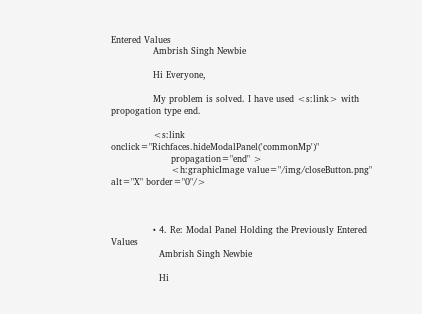Entered Values
              Ambrish Singh Newbie

              Hi Everyone,

              My problem is solved. I have used <s:link> with propogation type end.

              <s:link onclick="Richfaces.hideModalPanel('commonMp')"
                    propagation="end" >
                    <h:graphicImage value="/img/closeButton.png" alt="X" border="0"/>



              • 4. Re: Modal Panel Holding the Previously Entered Values
                Ambrish Singh Newbie

                Hi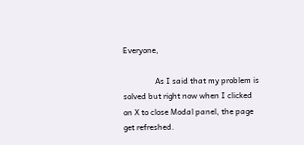Everyone,

                As I said that my problem is solved but right now when I clicked on X to close Modal panel, the page get refreshed.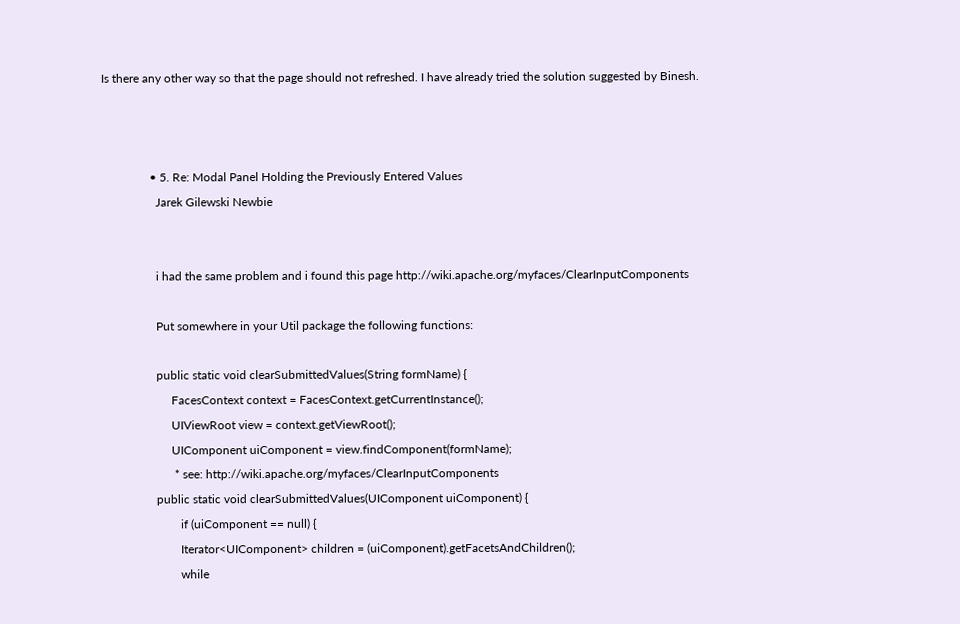Is there any other way so that the page should not refreshed. I have already tried the solution suggested by Binesh.



                • 5. Re: Modal Panel Holding the Previously Entered Values
                  Jarek Gilewski Newbie


                  i had the same problem and i found this page http://wiki.apache.org/myfaces/ClearInputComponents

                  Put somewhere in your Util package the following functions:

                  public static void clearSubmittedValues(String formName) {
                       FacesContext context = FacesContext.getCurrentInstance();
                       UIViewRoot view = context.getViewRoot();
                       UIComponent uiComponent = view.findComponent(formName);
                        * see: http://wiki.apache.org/myfaces/ClearInputComponents
                  public static void clearSubmittedValues(UIComponent uiComponent) {
                          if (uiComponent == null) {
                          Iterator<UIComponent> children = (uiComponent).getFacetsAndChildren();
                          while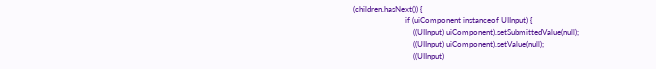(children.hasNext()) {
                          if (uiComponent instanceof UIInput) {
                              ((UIInput) uiComponent).setSubmittedValue(null);
                              ((UIInput) uiComponent).setValue(null);
                              ((UIInput)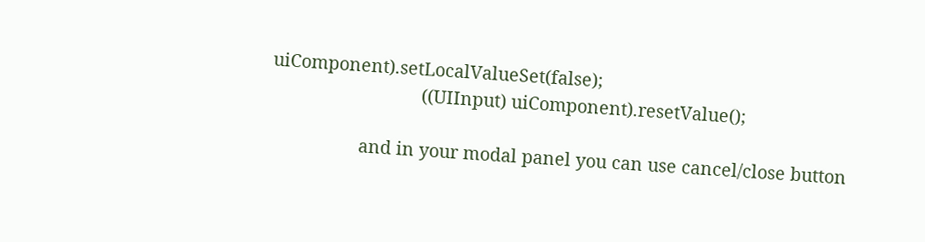uiComponent).setLocalValueSet(false);
                              ((UIInput) uiComponent).resetValue();

                  and in your modal panel you can use cancel/close button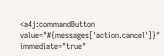<a4j:commandButton value="#{messages['action.cancel']}" immediate="true"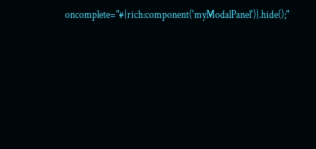oncomplete="#{rich:component('myModalPanel')}.hide();"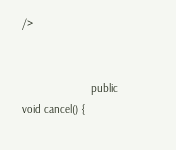/>


                       public void cancel() {